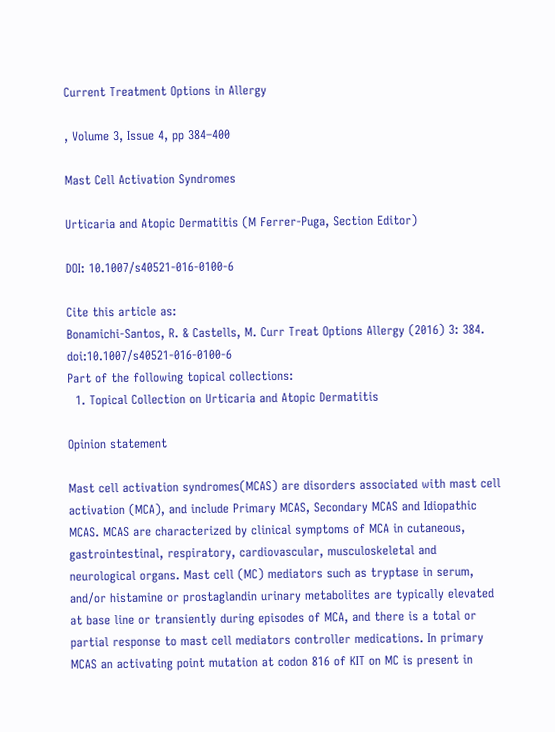Current Treatment Options in Allergy

, Volume 3, Issue 4, pp 384–400

Mast Cell Activation Syndromes

Urticaria and Atopic Dermatitis (M Ferrer-Puga, Section Editor)

DOI: 10.1007/s40521-016-0100-6

Cite this article as:
Bonamichi-Santos, R. & Castells, M. Curr Treat Options Allergy (2016) 3: 384. doi:10.1007/s40521-016-0100-6
Part of the following topical collections:
  1. Topical Collection on Urticaria and Atopic Dermatitis

Opinion statement

Mast cell activation syndromes(MCAS) are disorders associated with mast cell activation (MCA), and include Primary MCAS, Secondary MCAS and Idiopathic MCAS. MCAS are characterized by clinical symptoms of MCA in cutaneous, gastrointestinal, respiratory, cardiovascular, musculoskeletal and neurological organs. Mast cell (MC) mediators such as tryptase in serum, and/or histamine or prostaglandin urinary metabolites are typically elevated at base line or transiently during episodes of MCA, and there is a total or partial response to mast cell mediators controller medications. In primary MCAS an activating point mutation at codon 816 of KIT on MC is present in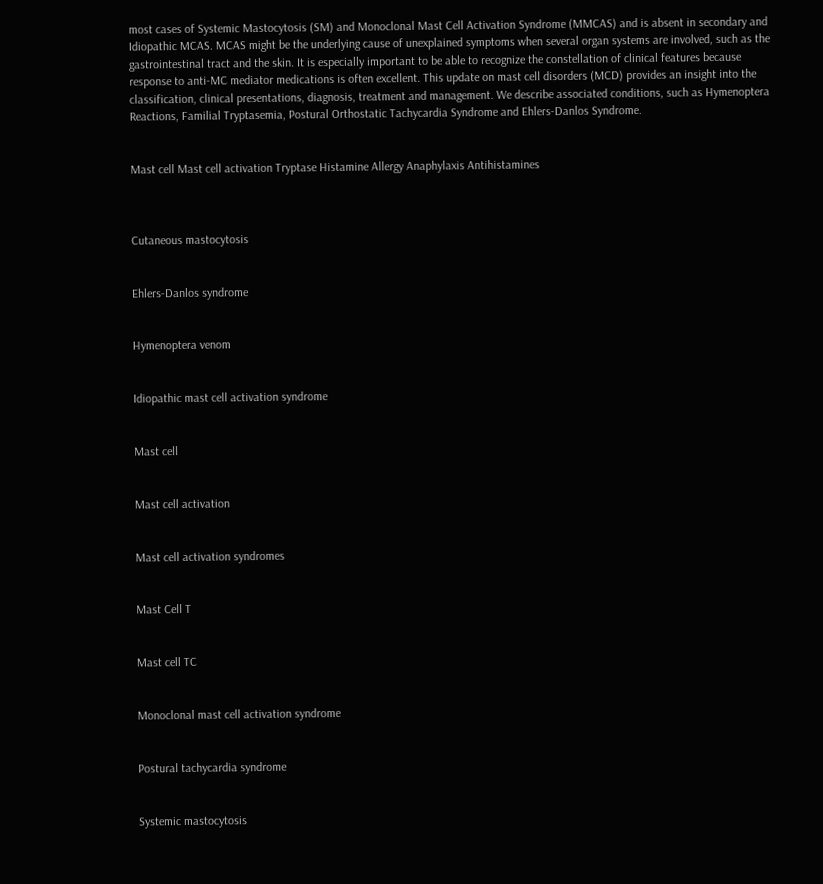most cases of Systemic Mastocytosis (SM) and Monoclonal Mast Cell Activation Syndrome (MMCAS) and is absent in secondary and Idiopathic MCAS. MCAS might be the underlying cause of unexplained symptoms when several organ systems are involved, such as the gastrointestinal tract and the skin. It is especially important to be able to recognize the constellation of clinical features because response to anti-MC mediator medications is often excellent. This update on mast cell disorders (MCD) provides an insight into the classification, clinical presentations, diagnosis, treatment and management. We describe associated conditions, such as Hymenoptera Reactions, Familial Tryptasemia, Postural Orthostatic Tachycardia Syndrome and Ehlers-Danlos Syndrome.


Mast cell Mast cell activation Tryptase Histamine Allergy Anaphylaxis Antihistamines



Cutaneous mastocytosis


Ehlers-Danlos syndrome


Hymenoptera venom


Idiopathic mast cell activation syndrome


Mast cell


Mast cell activation


Mast cell activation syndromes


Mast Cell T


Mast cell TC


Monoclonal mast cell activation syndrome


Postural tachycardia syndrome


Systemic mastocytosis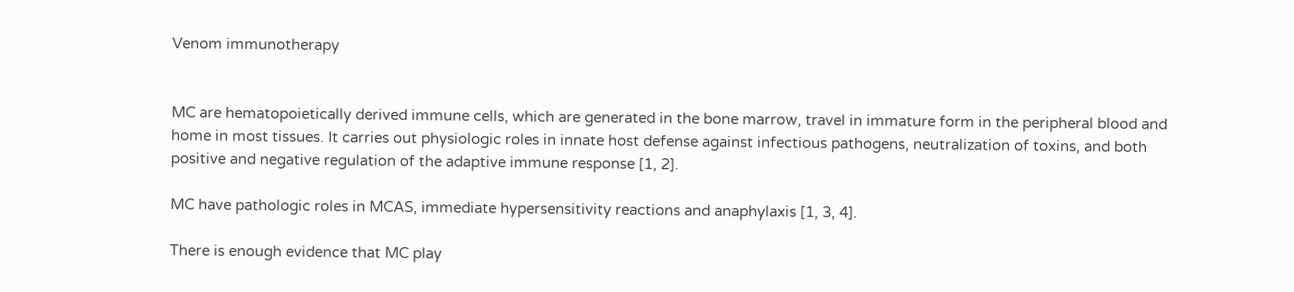Venom immunotherapy


MC are hematopoietically derived immune cells, which are generated in the bone marrow, travel in immature form in the peripheral blood and home in most tissues. It carries out physiologic roles in innate host defense against infectious pathogens, neutralization of toxins, and both positive and negative regulation of the adaptive immune response [1, 2].

MC have pathologic roles in MCAS, immediate hypersensitivity reactions and anaphylaxis [1, 3, 4].

There is enough evidence that MC play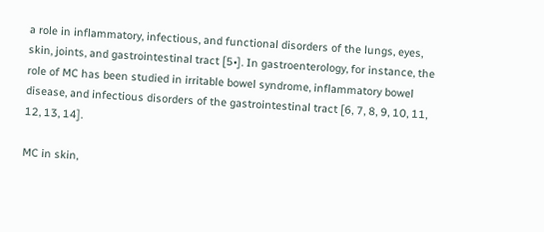a role in inflammatory, infectious, and functional disorders of the lungs, eyes, skin, joints, and gastrointestinal tract [5•]. In gastroenterology, for instance, the role of MC has been studied in irritable bowel syndrome, inflammatory bowel disease, and infectious disorders of the gastrointestinal tract [6, 7, 8, 9, 10, 11, 12, 13, 14].

MC in skin,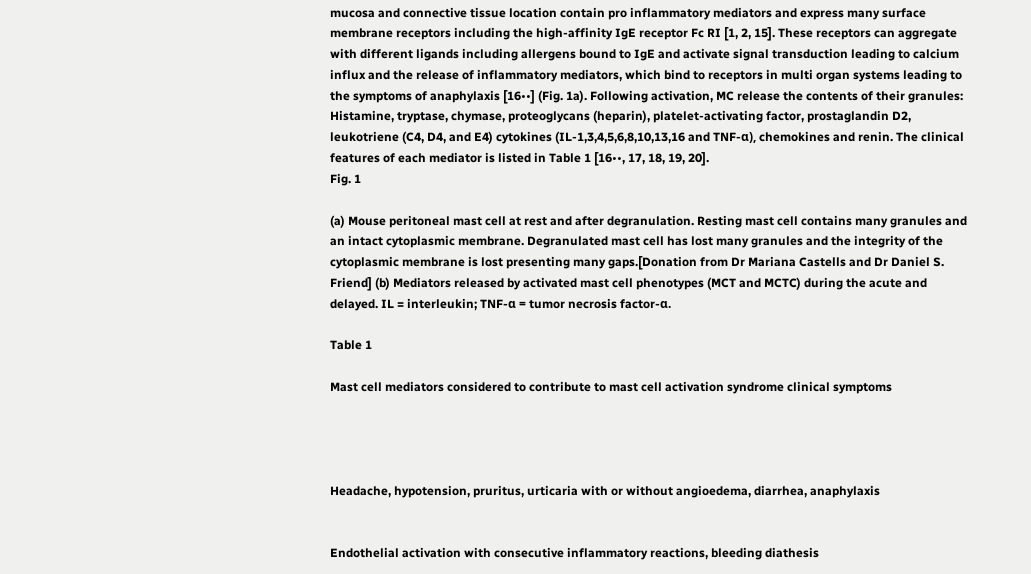mucosa and connective tissue location contain pro inflammatory mediators and express many surface membrane receptors including the high-affinity IgE receptor Fc RI [1, 2, 15]. These receptors can aggregate with different ligands including allergens bound to IgE and activate signal transduction leading to calcium influx and the release of inflammatory mediators, which bind to receptors in multi organ systems leading to the symptoms of anaphylaxis [16••] (Fig. 1a). Following activation, MC release the contents of their granules: Histamine, tryptase, chymase, proteoglycans (heparin), platelet-activating factor, prostaglandin D2, leukotriene (C4, D4, and E4) cytokines (IL-1,3,4,5,6,8,10,13,16 and TNF-α), chemokines and renin. The clinical features of each mediator is listed in Table 1 [16••, 17, 18, 19, 20].
Fig. 1

(a) Mouse peritoneal mast cell at rest and after degranulation. Resting mast cell contains many granules and an intact cytoplasmic membrane. Degranulated mast cell has lost many granules and the integrity of the cytoplasmic membrane is lost presenting many gaps.[Donation from Dr Mariana Castells and Dr Daniel S. Friend] (b) Mediators released by activated mast cell phenotypes (MCT and MCTC) during the acute and delayed. IL = interleukin; TNF-α = tumor necrosis factor-α.

Table 1

Mast cell mediators considered to contribute to mast cell activation syndrome clinical symptoms




Headache, hypotension, pruritus, urticaria with or without angioedema, diarrhea, anaphylaxis


Endothelial activation with consecutive inflammatory reactions, bleeding diathesis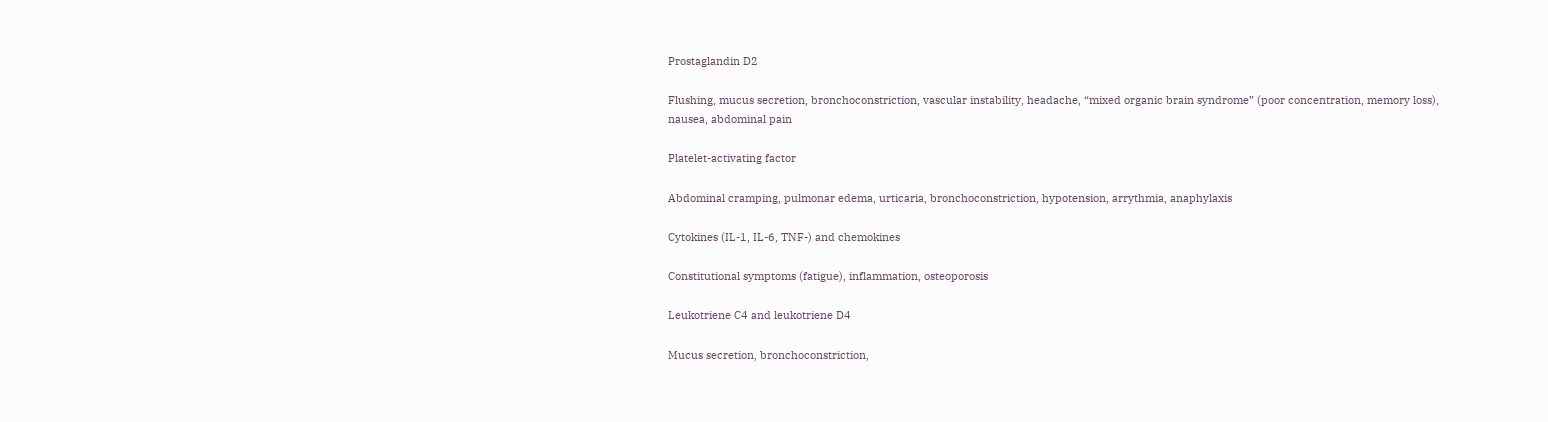Prostaglandin D2

Flushing, mucus secretion, bronchoconstriction, vascular instability, headache, “mixed organic brain syndrome” (poor concentration, memory loss), nausea, abdominal pain

Platelet-activating factor

Abdominal cramping, pulmonar edema, urticaria, bronchoconstriction, hypotension, arrythmia, anaphylaxis

Cytokines (IL-1, IL-6, TNF-) and chemokines

Constitutional symptoms (fatigue), inflammation, osteoporosis

Leukotriene C4 and leukotriene D4

Mucus secretion, bronchoconstriction,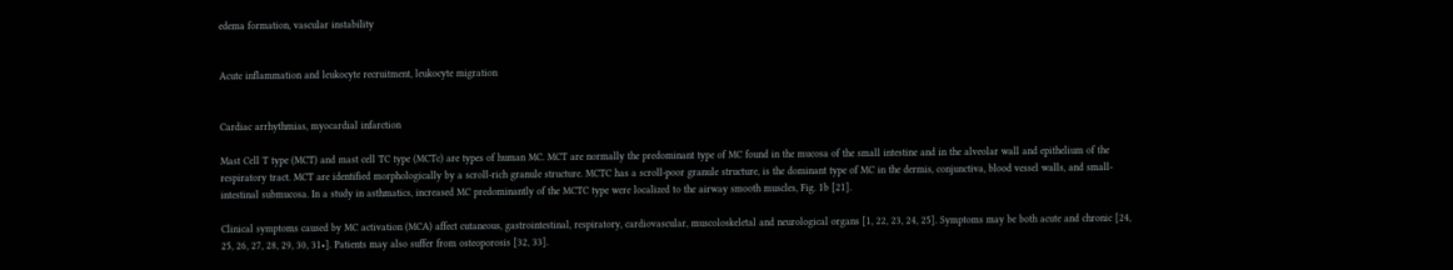edema formation, vascular instability


Acute inflammation and leukocyte recruitment, leukocyte migration


Cardiac arrhythmias, myocardial infarction

Mast Cell T type (MCT) and mast cell TC type (MCTc) are types of human MC. MCT are normally the predominant type of MC found in the mucosa of the small intestine and in the alveolar wall and epithelium of the respiratory tract. MCT are identified morphologically by a scroll-rich granule structure. MCTC has a scroll-poor granule structure, is the dominant type of MC in the dermis, conjunctiva, blood vessel walls, and small-intestinal submucosa. In a study in asthmatics, increased MC predominantly of the MCTC type were localized to the airway smooth muscles, Fig. 1b [21].

Clinical symptoms caused by MC activation (MCA) affect cutaneous, gastrointestinal, respiratory, cardiovascular, muscoloskeletal and neurological organs [1, 22, 23, 24, 25]. Symptoms may be both acute and chronic [24, 25, 26, 27, 28, 29, 30, 31•]. Patients may also suffer from osteoporosis [32, 33].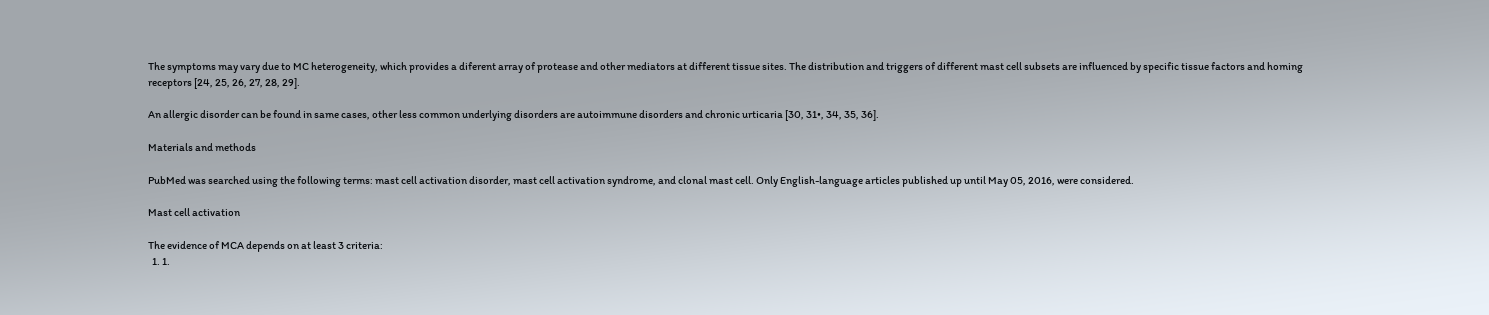The symptoms may vary due to MC heterogeneity, which provides a diferent array of protease and other mediators at different tissue sites. The distribution and triggers of different mast cell subsets are influenced by specific tissue factors and homing receptors [24, 25, 26, 27, 28, 29].

An allergic disorder can be found in same cases, other less common underlying disorders are autoimmune disorders and chronic urticaria [30, 31•, 34, 35, 36].

Materials and methods

PubMed was searched using the following terms: mast cell activation disorder, mast cell activation syndrome, and clonal mast cell. Only English-language articles published up until May 05, 2016, were considered.

Mast cell activation

The evidence of MCA depends on at least 3 criteria:
  1. 1.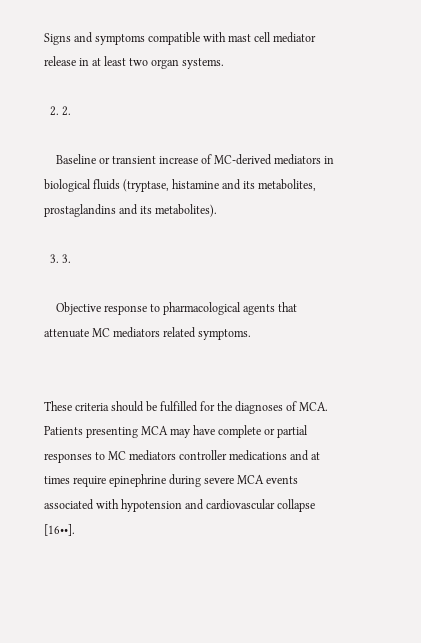Signs and symptoms compatible with mast cell mediator release in at least two organ systems.

  2. 2.

    Baseline or transient increase of MC-derived mediators in biological fluids (tryptase, histamine and its metabolites, prostaglandins and its metabolites).

  3. 3.

    Objective response to pharmacological agents that attenuate MC mediators related symptoms.


These criteria should be fulfilled for the diagnoses of MCA. Patients presenting MCA may have complete or partial responses to MC mediators controller medications and at times require epinephrine during severe MCA events associated with hypotension and cardiovascular collapse [16••].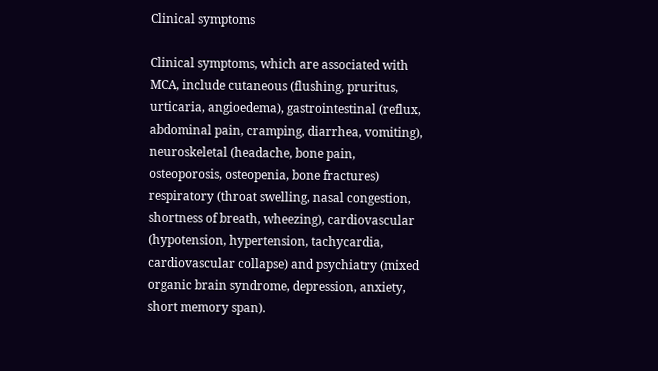Clinical symptoms

Clinical symptoms, which are associated with MCA, include cutaneous (flushing, pruritus, urticaria, angioedema), gastrointestinal (reflux, abdominal pain, cramping, diarrhea, vomiting), neuroskeletal (headache, bone pain, osteoporosis, osteopenia, bone fractures) respiratory (throat swelling, nasal congestion, shortness of breath, wheezing), cardiovascular (hypotension, hypertension, tachycardia, cardiovascular collapse) and psychiatry (mixed organic brain syndrome, depression, anxiety, short memory span).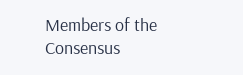Members of the Consensus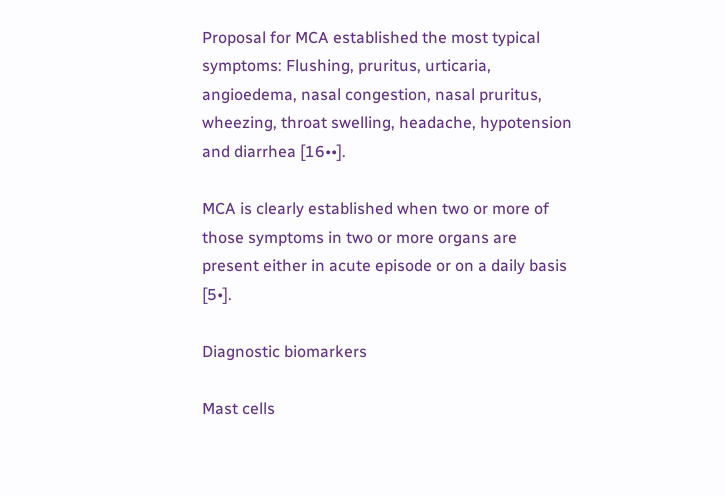Proposal for MCA established the most typical symptoms: Flushing, pruritus, urticaria, angioedema, nasal congestion, nasal pruritus, wheezing, throat swelling, headache, hypotension and diarrhea [16••].

MCA is clearly established when two or more of those symptoms in two or more organs are present either in acute episode or on a daily basis [5•].

Diagnostic biomarkers

Mast cells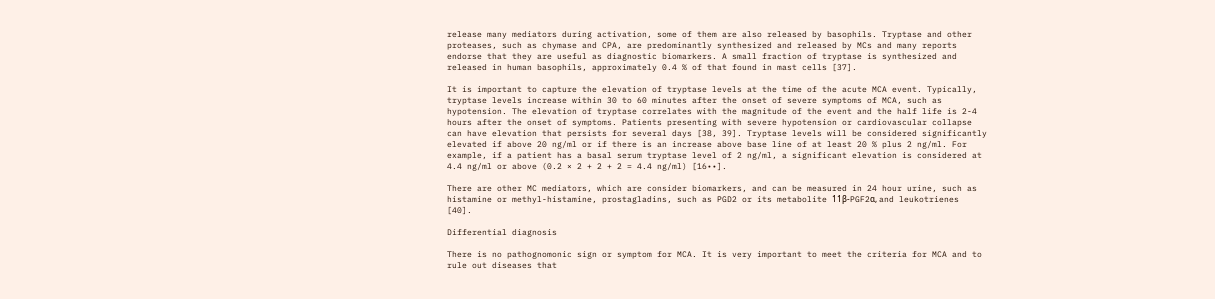release many mediators during activation, some of them are also released by basophils. Tryptase and other proteases, such as chymase and CPA, are predominantly synthesized and released by MCs and many reports endorse that they are useful as diagnostic biomarkers. A small fraction of tryptase is synthesized and released in human basophils, approximately 0.4 % of that found in mast cells [37].

It is important to capture the elevation of tryptase levels at the time of the acute MCA event. Typically, tryptase levels increase within 30 to 60 minutes after the onset of severe symptoms of MCA, such as hypotension. The elevation of tryptase correlates with the magnitude of the event and the half life is 2-4 hours after the onset of symptoms. Patients presenting with severe hypotension or cardiovascular collapse can have elevation that persists for several days [38, 39]. Tryptase levels will be considered significantly elevated if above 20 ng/ml or if there is an increase above base line of at least 20 % plus 2 ng/ml. For example, if a patient has a basal serum tryptase level of 2 ng/ml, a significant elevation is considered at 4.4 ng/ml or above (0.2 × 2 + 2 + 2 = 4.4 ng/ml) [16••].

There are other MC mediators, which are consider biomarkers, and can be measured in 24 hour urine, such as histamine or methyl-histamine, prostagladins, such as PGD2 or its metabolite 11β-PGF2α, and leukotrienes [40].

Differential diagnosis

There is no pathognomonic sign or symptom for MCA. It is very important to meet the criteria for MCA and to rule out diseases that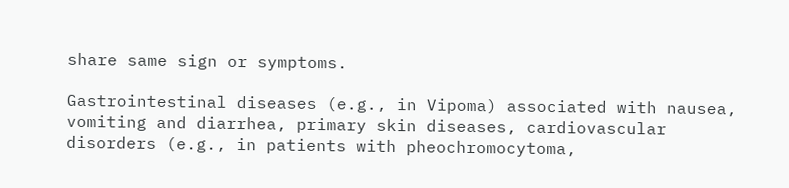share same sign or symptoms.

Gastrointestinal diseases (e.g., in Vipoma) associated with nausea, vomiting and diarrhea, primary skin diseases, cardiovascular disorders (e.g., in patients with pheochromocytoma,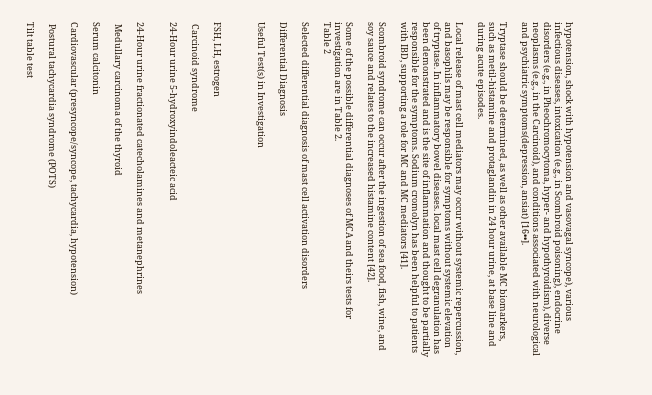hypotension, shock with hypotension and vasovagal syncope), various infectious diseases, intoxication (e.g., in Scombroid poisoning), endocrine disorders (e.g., in Pheochromocytoma, hyper- and hypothyroidism), diverse neoplasms (e.g., in the Carcinoid), and conditions associated with neurological and psychiatric symptoms(depression, ansiat) [16••].

Tryptase should be determined, as well as other available MC biomarkers, such as metil-histamine and protaglandin in 24 hour urine, at base line and during acute episodes.

Local release of mast cell mediators may occur without systemic repercussion, and basophils may be responsible for symptoms without systemic elevation of tryptase. In inflammatory bowel diseases. local mast cell degranulation has been demonstrated and is the site of inflammation and thought to be partially responsible for the symptoms. Sodium cromolyn has been helpful to patients with IBD, supporting a role for MC and MC mediators [41].

Scombroid syndrome can occur after the ingestion of sea food, fish, wine, and soy sauce and relates to the increased histamine content [42].

Some of the possible differential diagnoses of MCA and theirs tests for investigation are in Table 2.
Table 2

Selected differential diagnosis of mast cell activation disorders

Differential Diagnosis

Useful Test(s) in Investigation



FSH, LH, estrogen

 Carcinoid syndrome

24-Hour urine 5-hydroxyindoleacteic acid


24-Hour urine fractionated catecholamines and metanephrines

 Medullary carcinoma of the thyroid

Serum calcitonin

Cardiovascular (presyncope/syncope, tachycardia, hypotension)

 Postural tachycardia syndrome (POTS)

Tilt table test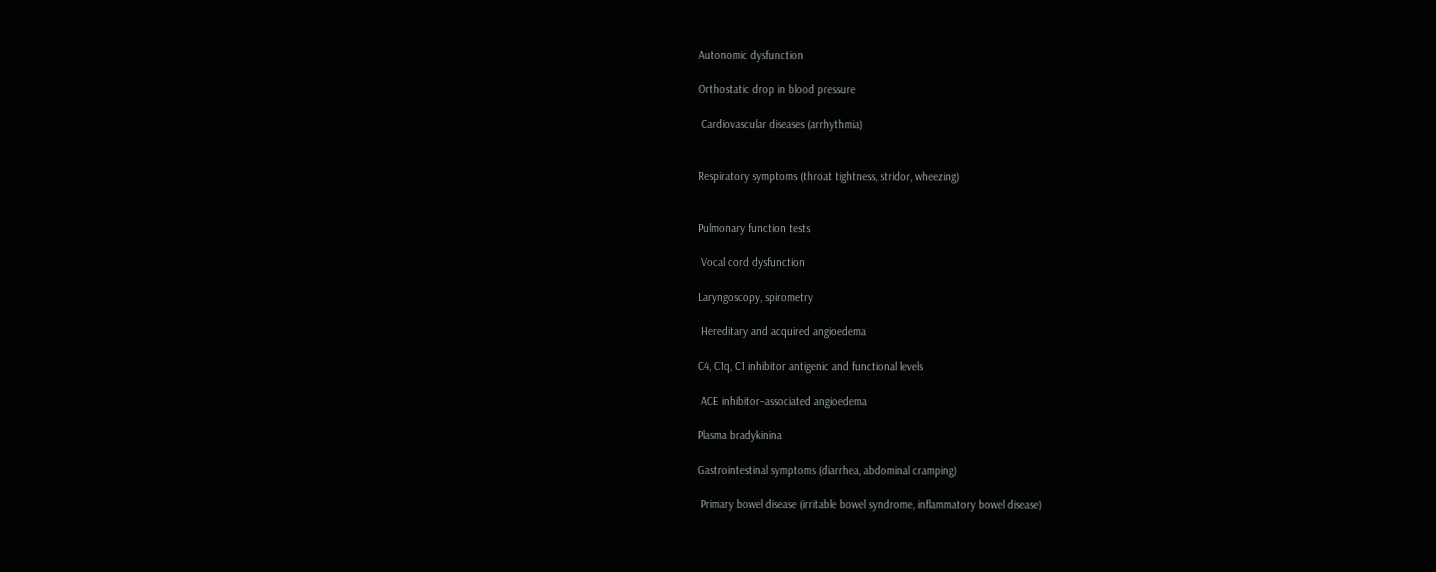Autonomic dysfunction

Orthostatic drop in blood pressure

 Cardiovascular diseases (arrhythmia)


Respiratory symptoms (throat tightness, stridor, wheezing)


Pulmonary function tests

 Vocal cord dysfunction

Laryngoscopy, spirometry

 Hereditary and acquired angioedema

C4, C1q, C1 inhibitor antigenic and functional levels

 ACE inhibitor–associated angioedema

Plasma bradykinina

Gastrointestinal symptoms (diarrhea, abdominal cramping)

 Primary bowel disease (irritable bowel syndrome, inflammatory bowel disease)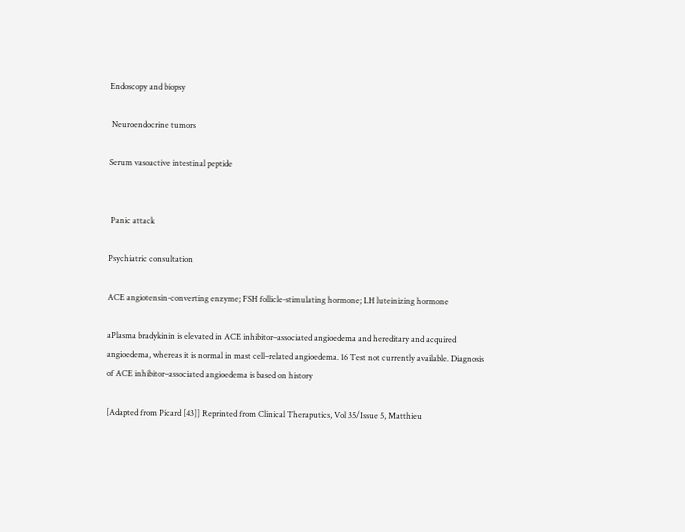Endoscopy and biopsy

 Neuroendocrine tumors

Serum vasoactive intestinal peptide


 Panic attack

Psychiatric consultation

ACE angiotensin-converting enzyme; FSH follicle-stimulating hormone; LH luteinizing hormone

aPlasma bradykinin is elevated in ACE inhibitor–associated angioedema and hereditary and acquired angioedema, whereas it is normal in mast cell–related angioedema. 16 Test not currently available. Diagnosis of ACE inhibitor–associated angioedema is based on history

[Adapted from Picard [43]] Reprinted from Clinical Theraputics, Vol 35/Issue 5, Matthieu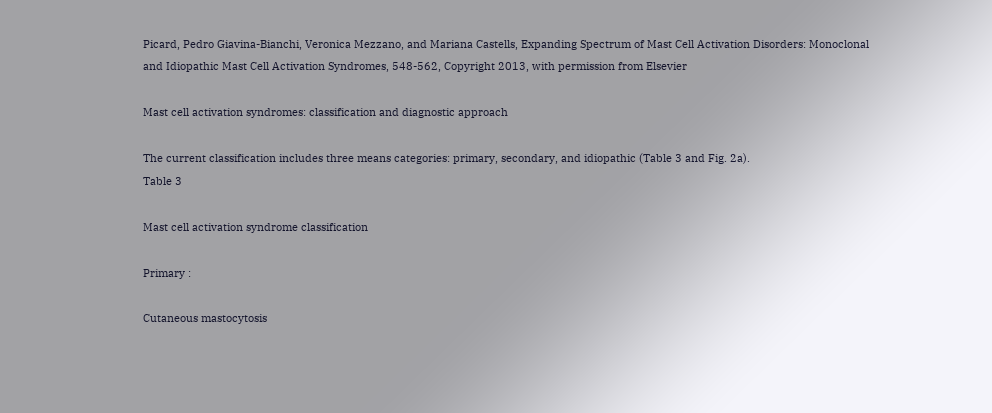Picard, Pedro Giavina-Bianchi, Veronica Mezzano, and Mariana Castells, Expanding Spectrum of Mast Cell Activation Disorders: Monoclonal and Idiopathic Mast Cell Activation Syndromes, 548-562, Copyright 2013, with permission from Elsevier

Mast cell activation syndromes: classification and diagnostic approach

The current classification includes three means categories: primary, secondary, and idiopathic (Table 3 and Fig. 2a).
Table 3

Mast cell activation syndrome classification

Primary :

Cutaneous mastocytosis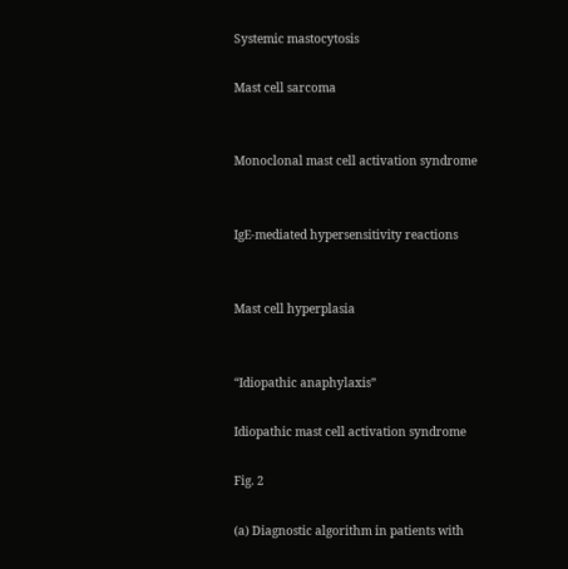Systemic mastocytosis

Mast cell sarcoma


Monoclonal mast cell activation syndrome


IgE-mediated hypersensitivity reactions


Mast cell hyperplasia


“Idiopathic anaphylaxis”

Idiopathic mast cell activation syndrome

Fig. 2

(a) Diagnostic algorithm in patients with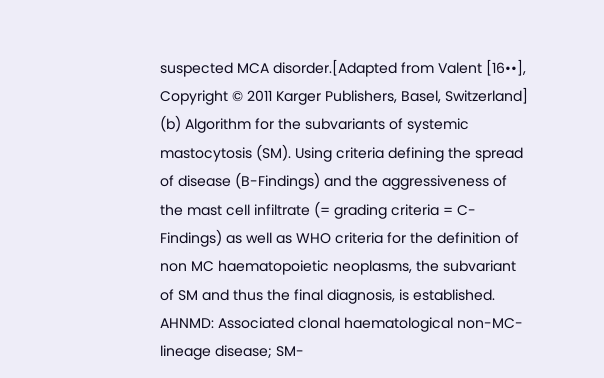suspected MCA disorder.[Adapted from Valent [16••], Copyright © 2011 Karger Publishers, Basel, Switzerland] (b) Algorithm for the subvariants of systemic mastocytosis (SM). Using criteria defining the spread of disease (B-Findings) and the aggressiveness of the mast cell infiltrate (= grading criteria = C-Findings) as well as WHO criteria for the definition of non MC haematopoietic neoplasms, the subvariant of SM and thus the final diagnosis, is established. AHNMD: Associated clonal haematological non-MC-lineage disease; SM-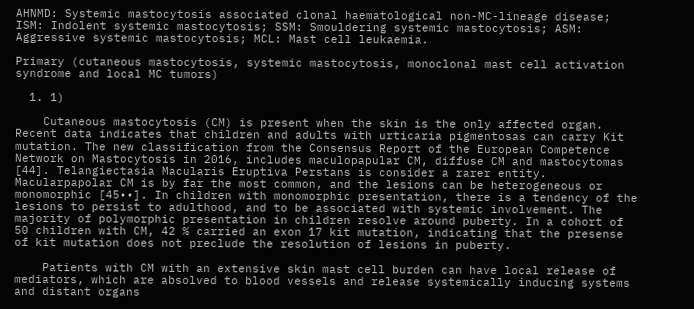AHNMD: Systemic mastocytosis associated clonal haematological non-MC-lineage disease; ISM: Indolent systemic mastocytosis; SSM: Smouldering systemic mastocytosis; ASM: Aggressive systemic mastocytosis; MCL: Mast cell leukaemia.

Primary (cutaneous mastocytosis, systemic mastocytosis, monoclonal mast cell activation syndrome and local MC tumors)

  1. 1)

    Cutaneous mastocytosis (CM) is present when the skin is the only affected organ. Recent data indicates that children and adults with urticaria pigmentosas can carry Kit mutation. The new classification from the Consensus Report of the European Competence Network on Mastocytosis in 2016, includes maculopapular CM, diffuse CM and mastocytomas [44]. Telangiectasia Macularis Eruptiva Perstans is consider a rarer entity. Macularpapolar CM is by far the most common, and the lesions can be heterogeneous or monomorphic [45••]. In children with monomorphic presentation, there is a tendency of the lesions to persist to adulthood, and to be associated with systemic involvement. The majority of polymorphic presentation in children resolve around puberty. In a cohort of 50 children with CM, 42 % carried an exon 17 kit mutation, indicating that the presense of kit mutation does not preclude the resolution of lesions in puberty.

    Patients with CM with an extensive skin mast cell burden can have local release of mediators, which are absolved to blood vessels and release systemically inducing systems and distant organs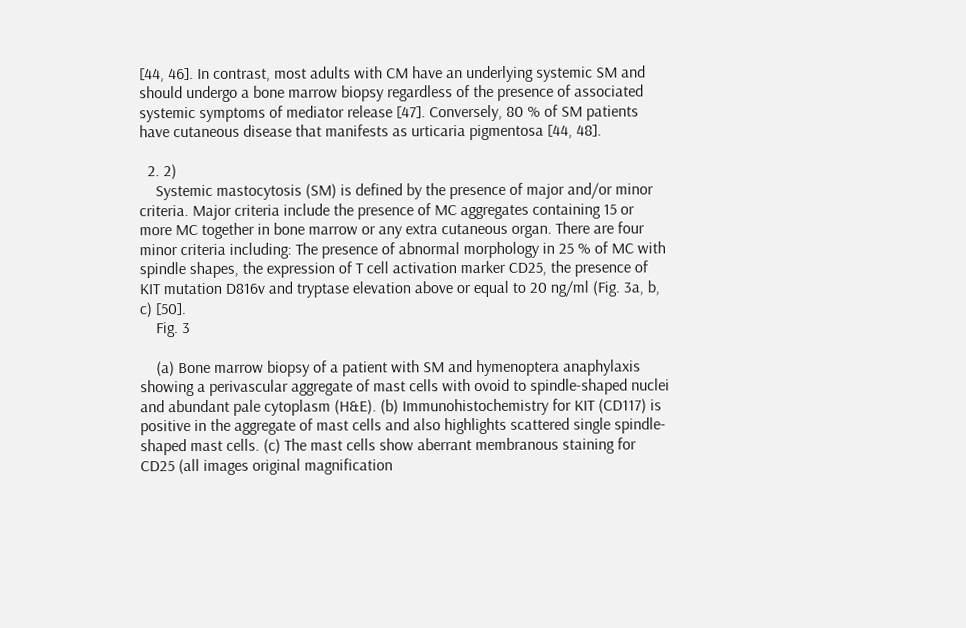[44, 46]. In contrast, most adults with CM have an underlying systemic SM and should undergo a bone marrow biopsy regardless of the presence of associated systemic symptoms of mediator release [47]. Conversely, 80 % of SM patients have cutaneous disease that manifests as urticaria pigmentosa [44, 48].

  2. 2)
    Systemic mastocytosis (SM) is defined by the presence of major and/or minor criteria. Major criteria include the presence of MC aggregates containing 15 or more MC together in bone marrow or any extra cutaneous organ. There are four minor criteria including: The presence of abnormal morphology in 25 % of MC with spindle shapes, the expression of T cell activation marker CD25, the presence of KIT mutation D816v and tryptase elevation above or equal to 20 ng/ml (Fig. 3a, b, c) [50].
    Fig. 3

    (a) Bone marrow biopsy of a patient with SM and hymenoptera anaphylaxis showing a perivascular aggregate of mast cells with ovoid to spindle-shaped nuclei and abundant pale cytoplasm (H&E). (b) Immunohistochemistry for KIT (CD117) is positive in the aggregate of mast cells and also highlights scattered single spindle-shaped mast cells. (c) The mast cells show aberrant membranous staining for CD25 (all images original magnification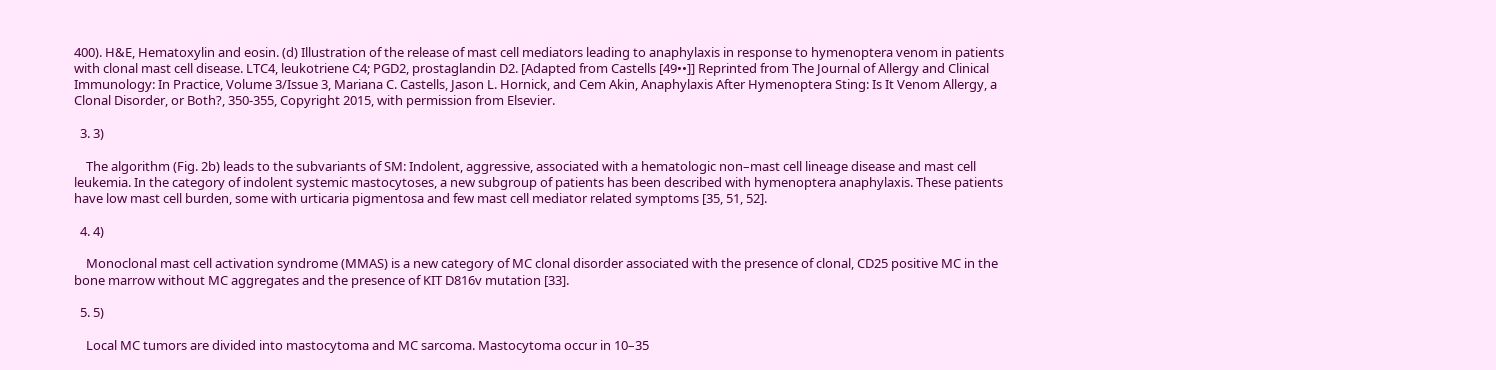400). H&E, Hematoxylin and eosin. (d) Illustration of the release of mast cell mediators leading to anaphylaxis in response to hymenoptera venom in patients with clonal mast cell disease. LTC4, leukotriene C4; PGD2, prostaglandin D2. [Adapted from Castells [49••]] Reprinted from The Journal of Allergy and Clinical Immunology: In Practice, Volume 3/Issue 3, Mariana C. Castells, Jason L. Hornick, and Cem Akin, Anaphylaxis After Hymenoptera Sting: Is It Venom Allergy, a Clonal Disorder, or Both?, 350-355, Copyright 2015, with permission from Elsevier.

  3. 3)

    The algorithm (Fig. 2b) leads to the subvariants of SM: Indolent, aggressive, associated with a hematologic non–mast cell lineage disease and mast cell leukemia. In the category of indolent systemic mastocytoses, a new subgroup of patients has been described with hymenoptera anaphylaxis. These patients have low mast cell burden, some with urticaria pigmentosa and few mast cell mediator related symptoms [35, 51, 52].

  4. 4)

    Monoclonal mast cell activation syndrome (MMAS) is a new category of MC clonal disorder associated with the presence of clonal, CD25 positive MC in the bone marrow without MC aggregates and the presence of KIT D816v mutation [33].

  5. 5)

    Local MC tumors are divided into mastocytoma and MC sarcoma. Mastocytoma occur in 10–35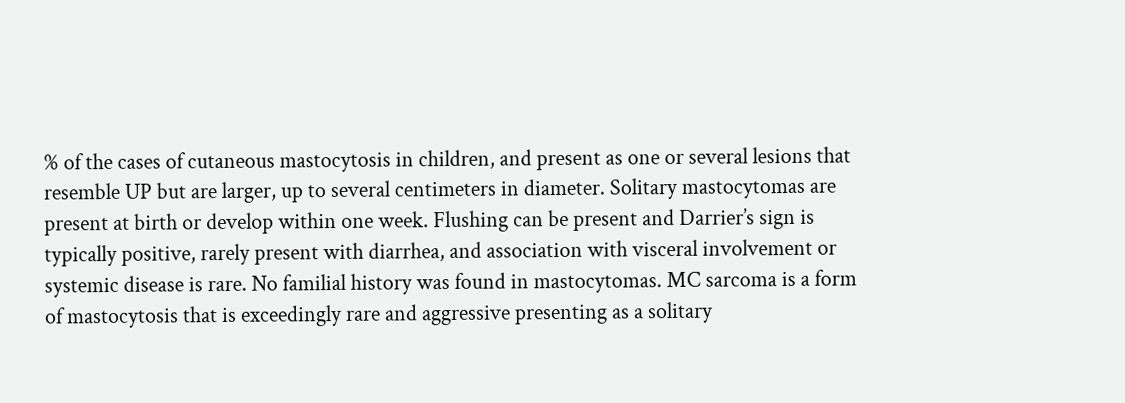% of the cases of cutaneous mastocytosis in children, and present as one or several lesions that resemble UP but are larger, up to several centimeters in diameter. Solitary mastocytomas are present at birth or develop within one week. Flushing can be present and Darrier’s sign is typically positive, rarely present with diarrhea, and association with visceral involvement or systemic disease is rare. No familial history was found in mastocytomas. MC sarcoma is a form of mastocytosis that is exceedingly rare and aggressive presenting as a solitary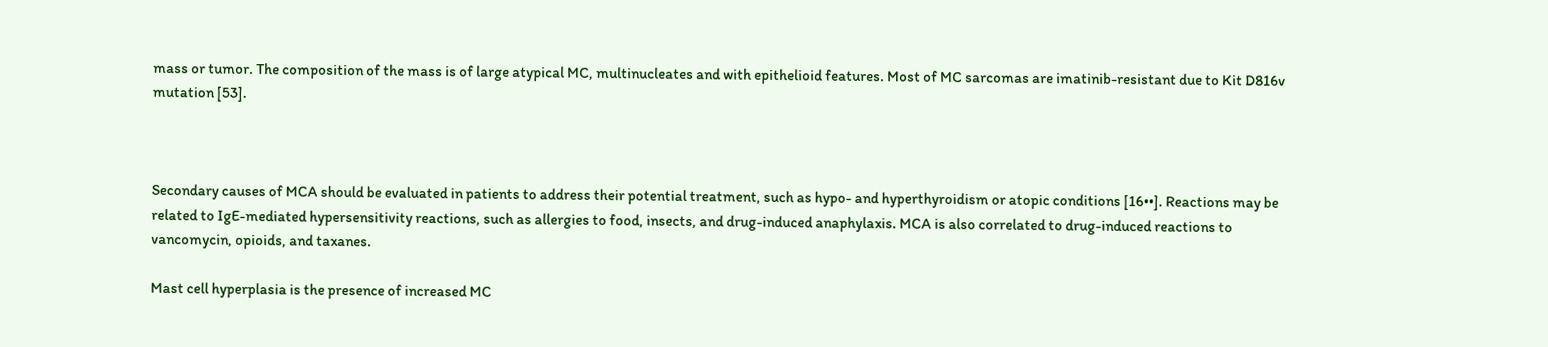mass or tumor. The composition of the mass is of large atypical MC, multinucleates and with epithelioid features. Most of MC sarcomas are imatinib-resistant due to Kit D816v mutation [53].



Secondary causes of MCA should be evaluated in patients to address their potential treatment, such as hypo- and hyperthyroidism or atopic conditions [16••]. Reactions may be related to IgE-mediated hypersensitivity reactions, such as allergies to food, insects, and drug-induced anaphylaxis. MCA is also correlated to drug-induced reactions to vancomycin, opioids, and taxanes.

Mast cell hyperplasia is the presence of increased MC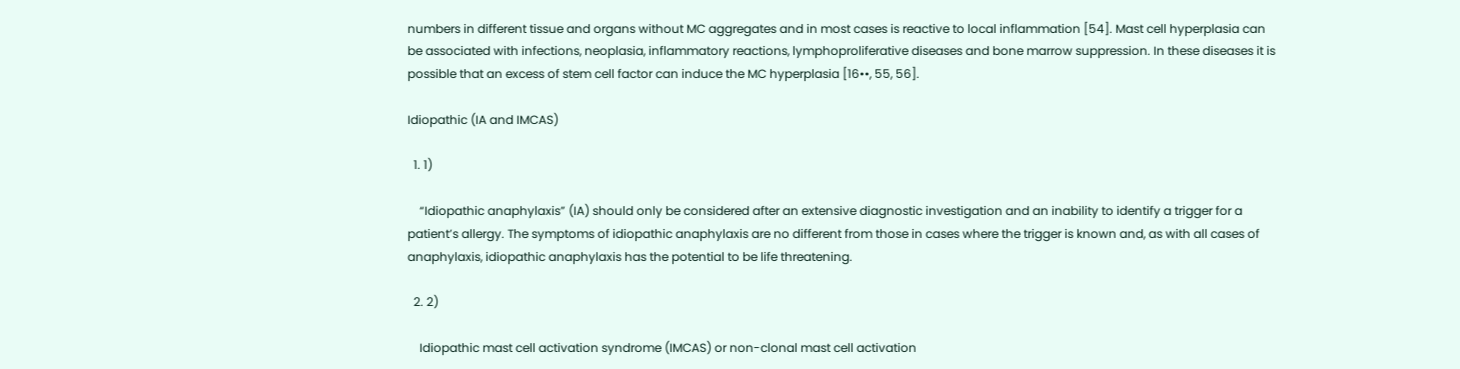numbers in different tissue and organs without MC aggregates and in most cases is reactive to local inflammation [54]. Mast cell hyperplasia can be associated with infections, neoplasia, inflammatory reactions, lymphoproliferative diseases and bone marrow suppression. In these diseases it is possible that an excess of stem cell factor can induce the MC hyperplasia [16••, 55, 56].

Idiopathic (IA and IMCAS)

  1. 1)

    “Idiopathic anaphylaxis” (IA) should only be considered after an extensive diagnostic investigation and an inability to identify a trigger for a patient’s allergy. The symptoms of idiopathic anaphylaxis are no different from those in cases where the trigger is known and, as with all cases of anaphylaxis, idiopathic anaphylaxis has the potential to be life threatening.

  2. 2)

    Idiopathic mast cell activation syndrome (IMCAS) or non-clonal mast cell activation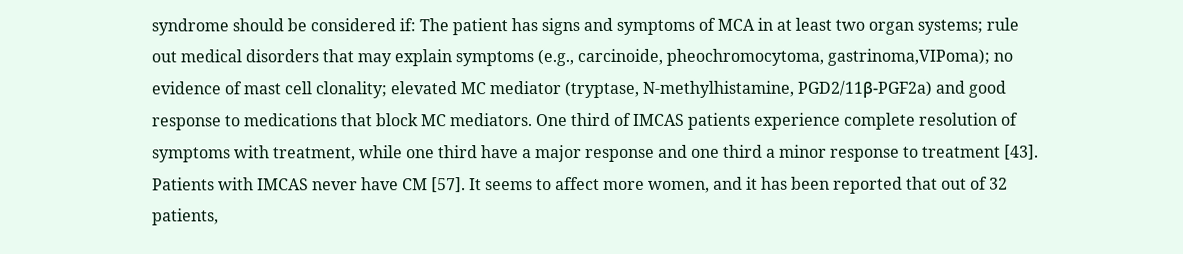syndrome should be considered if: The patient has signs and symptoms of MCA in at least two organ systems; rule out medical disorders that may explain symptoms (e.g., carcinoide, pheochromocytoma, gastrinoma,VIPoma); no evidence of mast cell clonality; elevated MC mediator (tryptase, N-methylhistamine, PGD2/11β-PGF2a) and good response to medications that block MC mediators. One third of IMCAS patients experience complete resolution of symptoms with treatment, while one third have a major response and one third a minor response to treatment [43]. Patients with IMCAS never have CM [57]. It seems to affect more women, and it has been reported that out of 32 patients,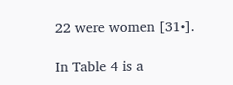22 were women [31•].

In Table 4 is a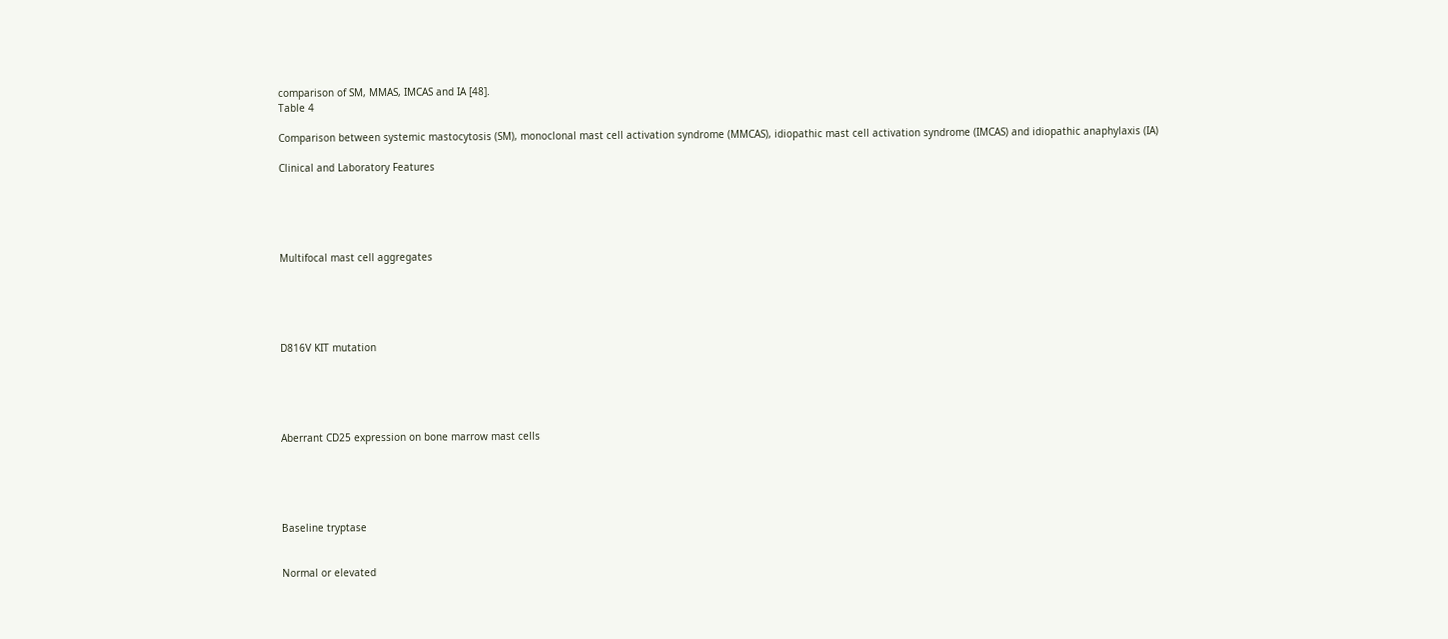comparison of SM, MMAS, IMCAS and IA [48].
Table 4

Comparison between systemic mastocytosis (SM), monoclonal mast cell activation syndrome (MMCAS), idiopathic mast cell activation syndrome (IMCAS) and idiopathic anaphylaxis (IA)

Clinical and Laboratory Features





Multifocal mast cell aggregates





D816V KIT mutation





Aberrant CD25 expression on bone marrow mast cells





Baseline tryptase


Normal or elevated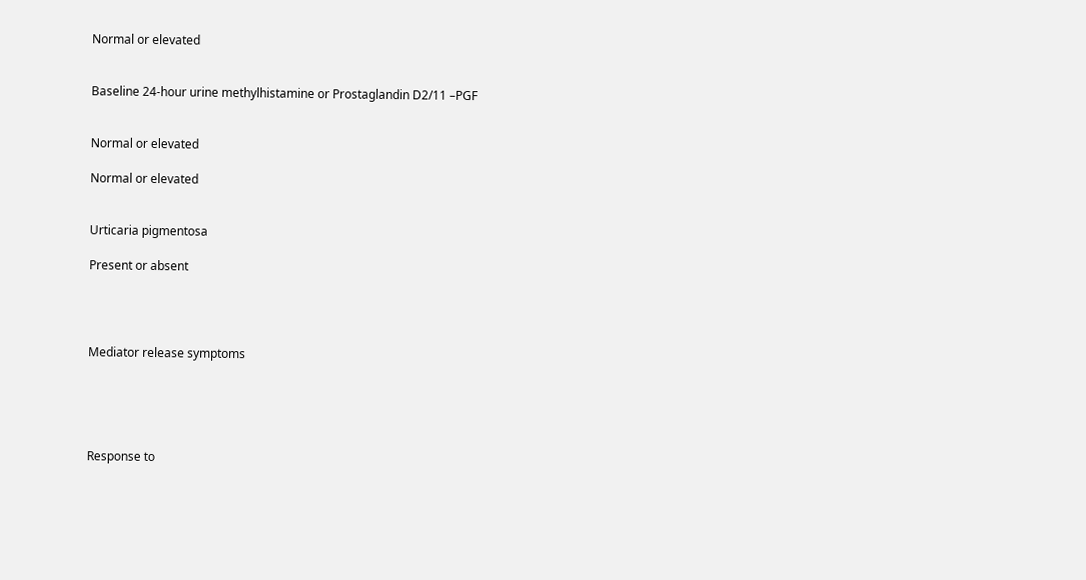Normal or elevated


Baseline 24-hour urine methylhistamine or Prostaglandin D2/11 –PGF


Normal or elevated

Normal or elevated


Urticaria pigmentosa

Present or absent




Mediator release symptoms





Response to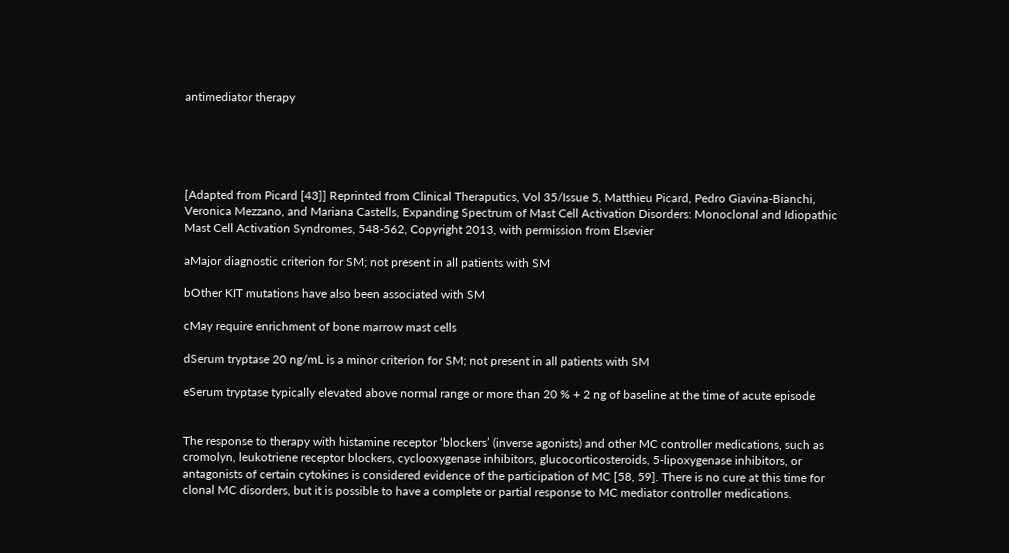antimediator therapy





[Adapted from Picard [43]] Reprinted from Clinical Theraputics, Vol 35/Issue 5, Matthieu Picard, Pedro Giavina-Bianchi, Veronica Mezzano, and Mariana Castells, Expanding Spectrum of Mast Cell Activation Disorders: Monoclonal and Idiopathic Mast Cell Activation Syndromes, 548-562, Copyright 2013, with permission from Elsevier

aMajor diagnostic criterion for SM; not present in all patients with SM

bOther KIT mutations have also been associated with SM

cMay require enrichment of bone marrow mast cells

dSerum tryptase 20 ng/mL is a minor criterion for SM; not present in all patients with SM

eSerum tryptase typically elevated above normal range or more than 20 % + 2 ng of baseline at the time of acute episode


The response to therapy with histamine receptor ‘blockers’ (inverse agonists) and other MC controller medications, such as cromolyn, leukotriene receptor blockers, cyclooxygenase inhibitors, glucocorticosteroids, 5-lipoxygenase inhibitors, or antagonists of certain cytokines is considered evidence of the participation of MC [58, 59]. There is no cure at this time for clonal MC disorders, but it is possible to have a complete or partial response to MC mediator controller medications.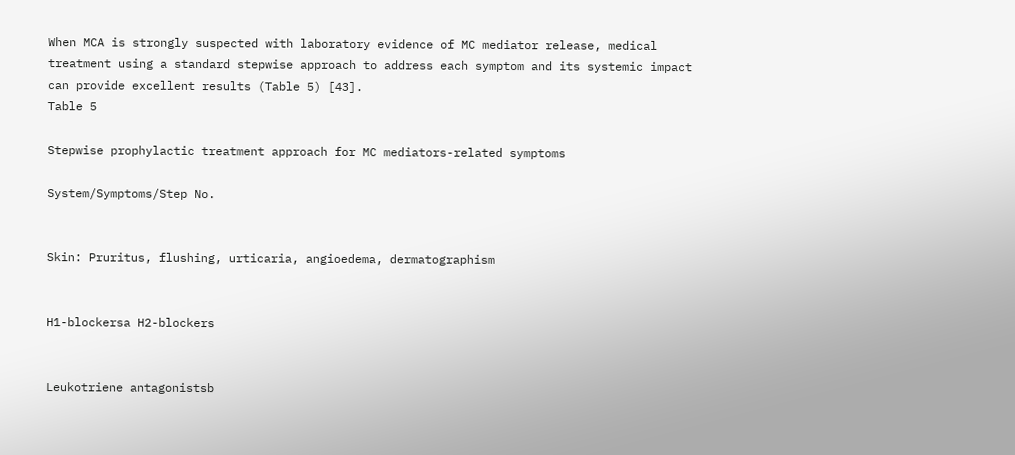When MCA is strongly suspected with laboratory evidence of MC mediator release, medical treatment using a standard stepwise approach to address each symptom and its systemic impact can provide excellent results (Table 5) [43].
Table 5

Stepwise prophylactic treatment approach for MC mediators-related symptoms

System/Symptoms/Step No.


Skin: Pruritus, flushing, urticaria, angioedema, dermatographism


H1-blockersa H2-blockers


Leukotriene antagonistsb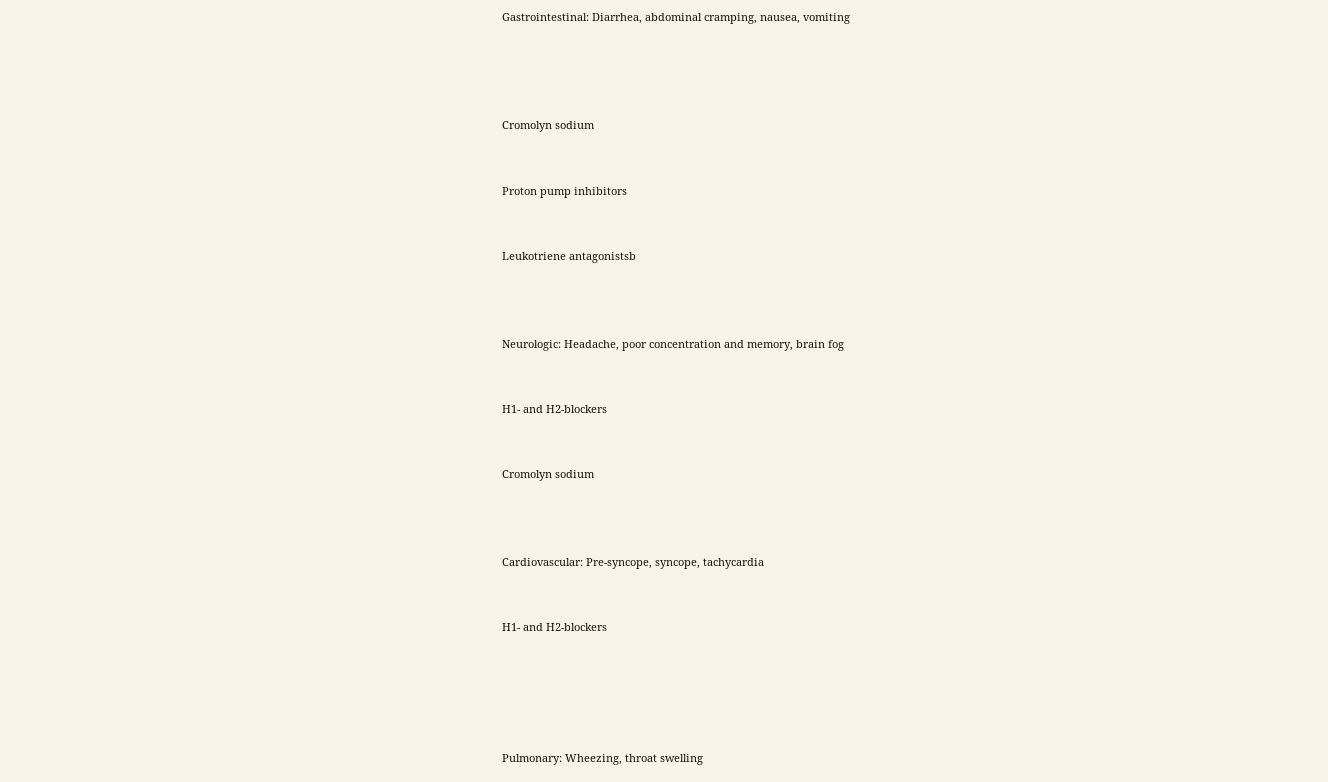Gastrointestinal: Diarrhea, abdominal cramping, nausea, vomiting




Cromolyn sodium


Proton pump inhibitors


Leukotriene antagonistsb



Neurologic: Headache, poor concentration and memory, brain fog


H1- and H2-blockers


Cromolyn sodium



Cardiovascular: Pre-syncope, syncope, tachycardia


H1- and H2-blockers





Pulmonary: Wheezing, throat swelling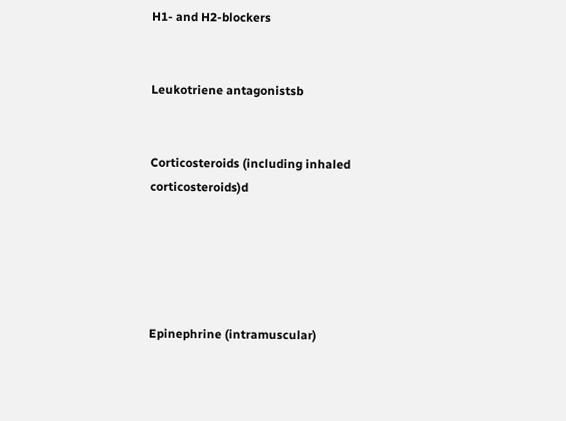H1- and H2-blockers


Leukotriene antagonistsb


Corticosteroids (including inhaled corticosteroids)d





Epinephrine (intramuscular)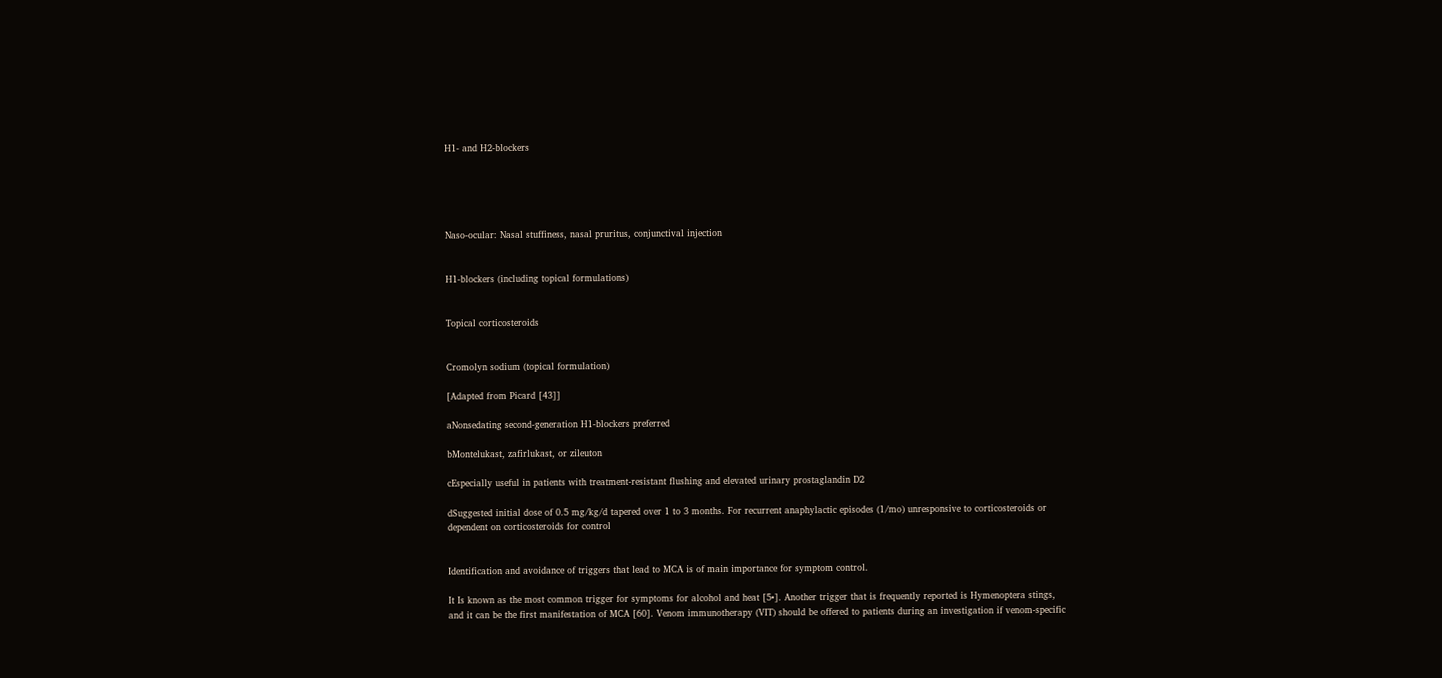H1- and H2-blockers





Naso-ocular: Nasal stuffiness, nasal pruritus, conjunctival injection


H1-blockers (including topical formulations)


Topical corticosteroids


Cromolyn sodium (topical formulation)

[Adapted from Picard [43]]

aNonsedating second-generation H1-blockers preferred

bMontelukast, zafirlukast, or zileuton

cEspecially useful in patients with treatment-resistant flushing and elevated urinary prostaglandin D2

dSuggested initial dose of 0.5 mg/kg/d tapered over 1 to 3 months. For recurrent anaphylactic episodes (1/mo) unresponsive to corticosteroids or dependent on corticosteroids for control


Identification and avoidance of triggers that lead to MCA is of main importance for symptom control.

It Is known as the most common trigger for symptoms for alcohol and heat [5•]. Another trigger that is frequently reported is Hymenoptera stings, and it can be the first manifestation of MCA [60]. Venom immunotherapy (VIT) should be offered to patients during an investigation if venom-specific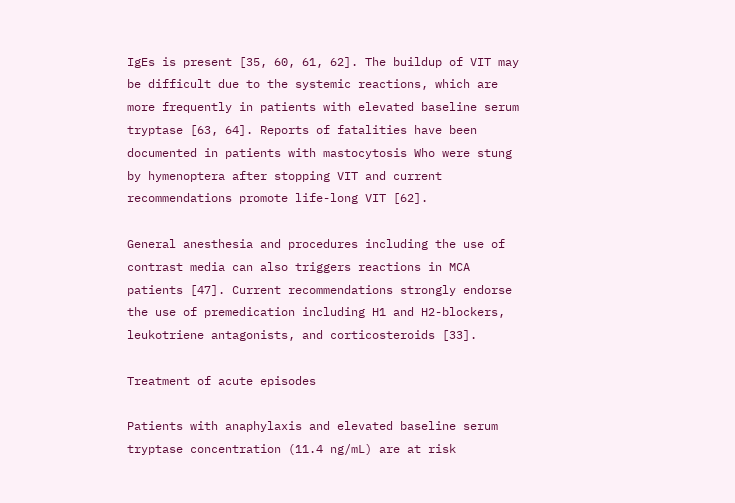IgEs is present [35, 60, 61, 62]. The buildup of VIT may be difficult due to the systemic reactions, which are more frequently in patients with elevated baseline serum tryptase [63, 64]. Reports of fatalities have been documented in patients with mastocytosis Who were stung by hymenoptera after stopping VIT and current recommendations promote life-long VIT [62].

General anesthesia and procedures including the use of contrast media can also triggers reactions in MCA patients [47]. Current recommendations strongly endorse the use of premedication including H1 and H2-blockers, leukotriene antagonists, and corticosteroids [33].

Treatment of acute episodes

Patients with anaphylaxis and elevated baseline serum tryptase concentration (11.4 ng/mL) are at risk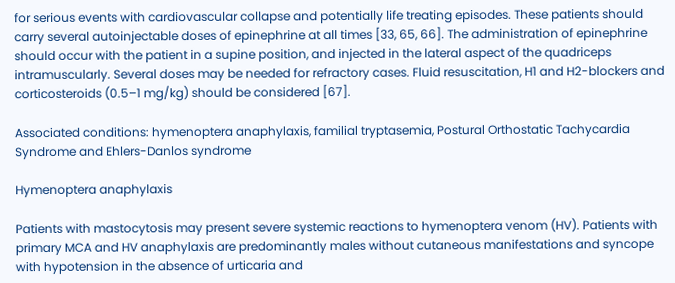for serious events with cardiovascular collapse and potentially life treating episodes. These patients should carry several autoinjectable doses of epinephrine at all times [33, 65, 66]. The administration of epinephrine should occur with the patient in a supine position, and injected in the lateral aspect of the quadriceps intramuscularly. Several doses may be needed for refractory cases. Fluid resuscitation, H1 and H2-blockers and corticosteroids (0.5–1 mg/kg) should be considered [67].

Associated conditions: hymenoptera anaphylaxis, familial tryptasemia, Postural Orthostatic Tachycardia Syndrome and Ehlers-Danlos syndrome

Hymenoptera anaphylaxis

Patients with mastocytosis may present severe systemic reactions to hymenoptera venom (HV). Patients with primary MCA and HV anaphylaxis are predominantly males without cutaneous manifestations and syncope with hypotension in the absence of urticaria and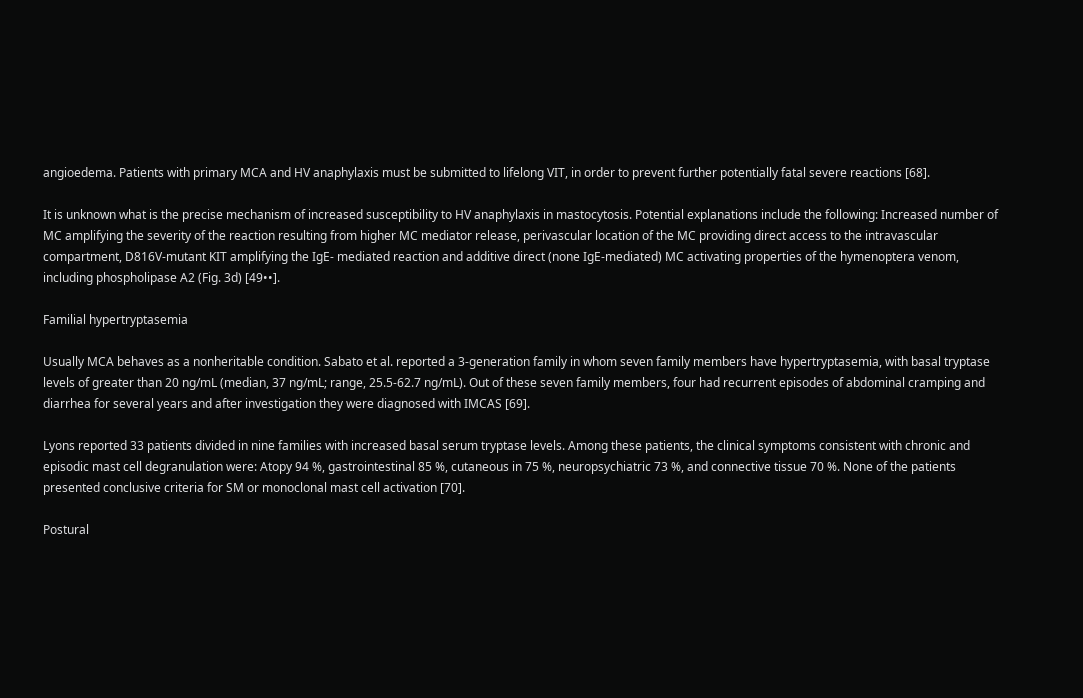angioedema. Patients with primary MCA and HV anaphylaxis must be submitted to lifelong VIT, in order to prevent further potentially fatal severe reactions [68].

It is unknown what is the precise mechanism of increased susceptibility to HV anaphylaxis in mastocytosis. Potential explanations include the following: Increased number of MC amplifying the severity of the reaction resulting from higher MC mediator release, perivascular location of the MC providing direct access to the intravascular compartment, D816V-mutant KIT amplifying the IgE- mediated reaction and additive direct (none IgE-mediated) MC activating properties of the hymenoptera venom, including phospholipase A2 (Fig. 3d) [49••].

Familial hypertryptasemia

Usually MCA behaves as a nonheritable condition. Sabato et al. reported a 3-generation family in whom seven family members have hypertryptasemia, with basal tryptase levels of greater than 20 ng/mL (median, 37 ng/mL; range, 25.5-62.7 ng/mL). Out of these seven family members, four had recurrent episodes of abdominal cramping and diarrhea for several years and after investigation they were diagnosed with IMCAS [69].

Lyons reported 33 patients divided in nine families with increased basal serum tryptase levels. Among these patients, the clinical symptoms consistent with chronic and episodic mast cell degranulation were: Atopy 94 %, gastrointestinal 85 %, cutaneous in 75 %, neuropsychiatric 73 %, and connective tissue 70 %. None of the patients presented conclusive criteria for SM or monoclonal mast cell activation [70].

Postural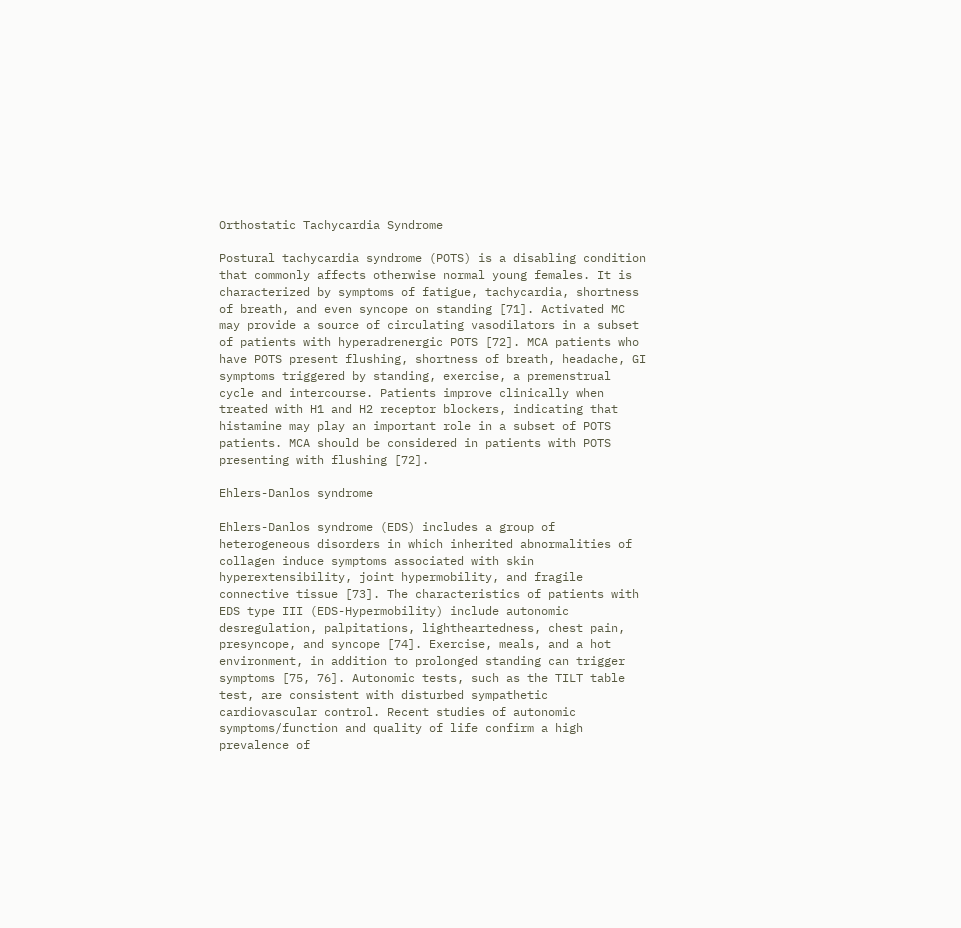Orthostatic Tachycardia Syndrome

Postural tachycardia syndrome (POTS) is a disabling condition that commonly affects otherwise normal young females. It is characterized by symptoms of fatigue, tachycardia, shortness of breath, and even syncope on standing [71]. Activated MC may provide a source of circulating vasodilators in a subset of patients with hyperadrenergic POTS [72]. MCA patients who have POTS present flushing, shortness of breath, headache, GI symptoms triggered by standing, exercise, a premenstrual cycle and intercourse. Patients improve clinically when treated with H1 and H2 receptor blockers, indicating that histamine may play an important role in a subset of POTS patients. MCA should be considered in patients with POTS presenting with flushing [72].

Ehlers-Danlos syndrome

Ehlers-Danlos syndrome (EDS) includes a group of heterogeneous disorders in which inherited abnormalities of collagen induce symptoms associated with skin hyperextensibility, joint hypermobility, and fragile connective tissue [73]. The characteristics of patients with EDS type III (EDS-Hypermobility) include autonomic desregulation, palpitations, lightheartedness, chest pain, presyncope, and syncope [74]. Exercise, meals, and a hot environment, in addition to prolonged standing can trigger symptoms [75, 76]. Autonomic tests, such as the TILT table test, are consistent with disturbed sympathetic cardiovascular control. Recent studies of autonomic symptoms/function and quality of life confirm a high prevalence of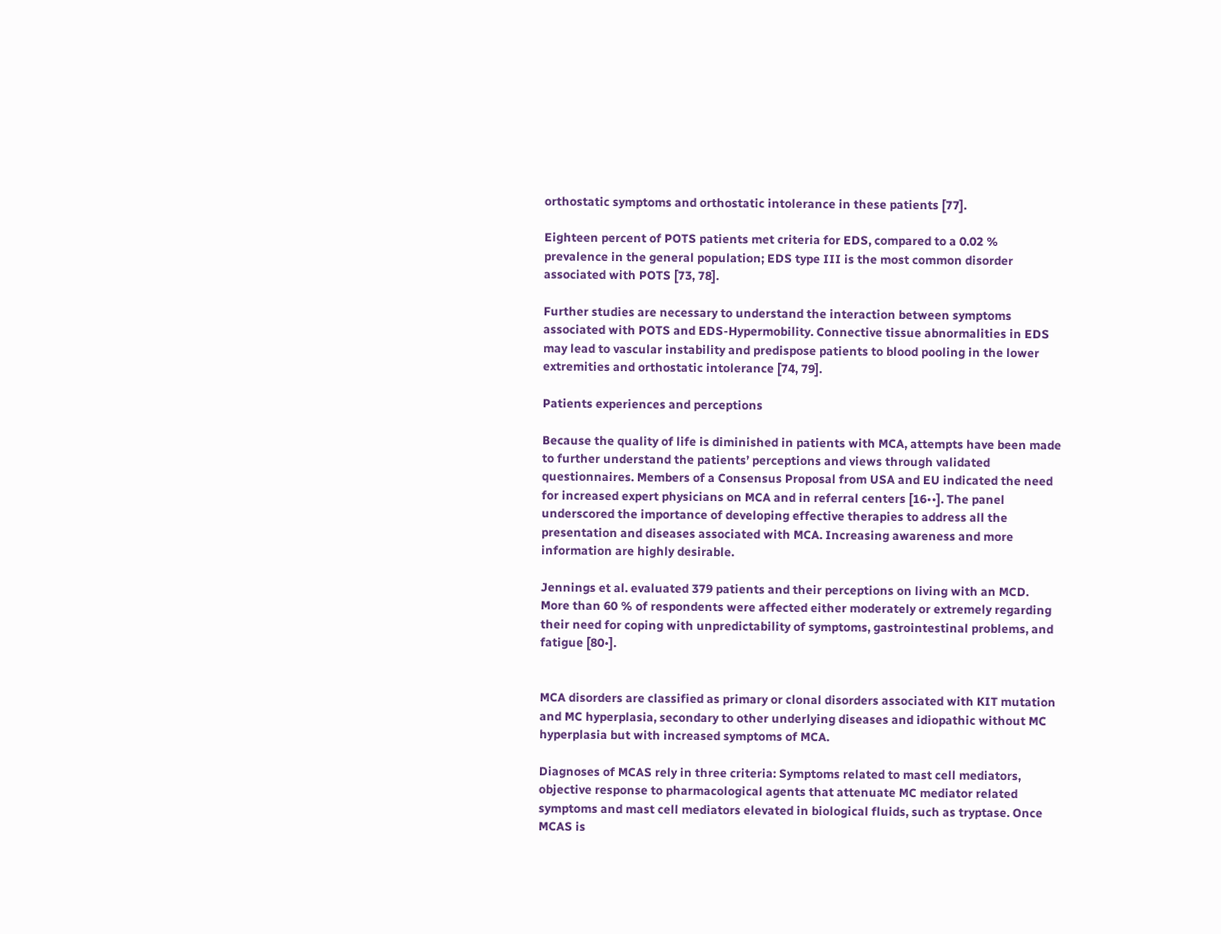orthostatic symptoms and orthostatic intolerance in these patients [77].

Eighteen percent of POTS patients met criteria for EDS, compared to a 0.02 % prevalence in the general population; EDS type III is the most common disorder associated with POTS [73, 78].

Further studies are necessary to understand the interaction between symptoms associated with POTS and EDS-Hypermobility. Connective tissue abnormalities in EDS may lead to vascular instability and predispose patients to blood pooling in the lower extremities and orthostatic intolerance [74, 79].

Patients experiences and perceptions

Because the quality of life is diminished in patients with MCA, attempts have been made to further understand the patients’ perceptions and views through validated questionnaires. Members of a Consensus Proposal from USA and EU indicated the need for increased expert physicians on MCA and in referral centers [16••]. The panel underscored the importance of developing effective therapies to address all the presentation and diseases associated with MCA. Increasing awareness and more information are highly desirable.

Jennings et al. evaluated 379 patients and their perceptions on living with an MCD. More than 60 % of respondents were affected either moderately or extremely regarding their need for coping with unpredictability of symptoms, gastrointestinal problems, and fatigue [80•].


MCA disorders are classified as primary or clonal disorders associated with KIT mutation and MC hyperplasia, secondary to other underlying diseases and idiopathic without MC hyperplasia but with increased symptoms of MCA.

Diagnoses of MCAS rely in three criteria: Symptoms related to mast cell mediators, objective response to pharmacological agents that attenuate MC mediator related symptoms and mast cell mediators elevated in biological fluids, such as tryptase. Once MCAS is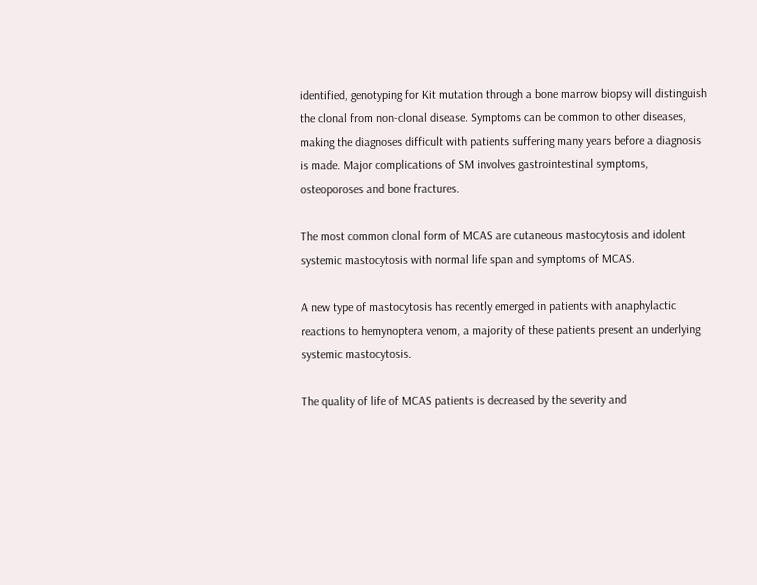identified, genotyping for Kit mutation through a bone marrow biopsy will distinguish the clonal from non-clonal disease. Symptoms can be common to other diseases, making the diagnoses difficult with patients suffering many years before a diagnosis is made. Major complications of SM involves gastrointestinal symptoms, osteoporoses and bone fractures.

The most common clonal form of MCAS are cutaneous mastocytosis and idolent systemic mastocytosis with normal life span and symptoms of MCAS.

A new type of mastocytosis has recently emerged in patients with anaphylactic reactions to hemynoptera venom, a majority of these patients present an underlying systemic mastocytosis.

The quality of life of MCAS patients is decreased by the severity and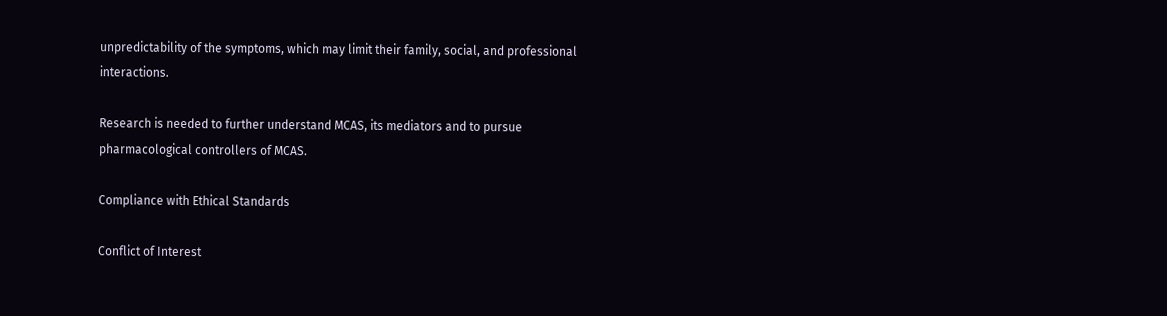unpredictability of the symptoms, which may limit their family, social, and professional interactions.

Research is needed to further understand MCAS, its mediators and to pursue pharmacological controllers of MCAS.

Compliance with Ethical Standards

Conflict of Interest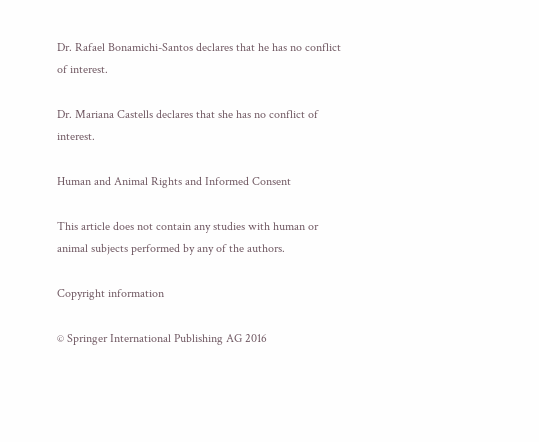Dr. Rafael Bonamichi-Santos declares that he has no conflict of interest.

Dr. Mariana Castells declares that she has no conflict of interest.

Human and Animal Rights and Informed Consent

This article does not contain any studies with human or animal subjects performed by any of the authors.

Copyright information

© Springer International Publishing AG 2016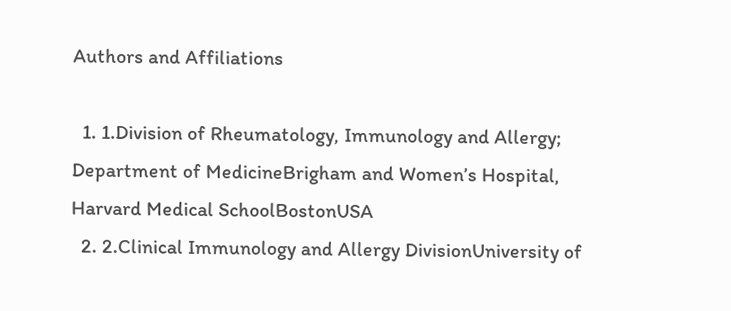Authors and Affiliations

  1. 1.Division of Rheumatology, Immunology and Allergy; Department of MedicineBrigham and Women’s Hospital, Harvard Medical SchoolBostonUSA
  2. 2.Clinical Immunology and Allergy DivisionUniversity of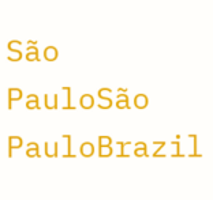São PauloSão PauloBrazil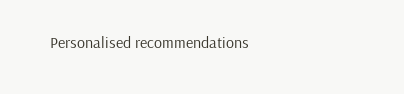Personalised recommendations